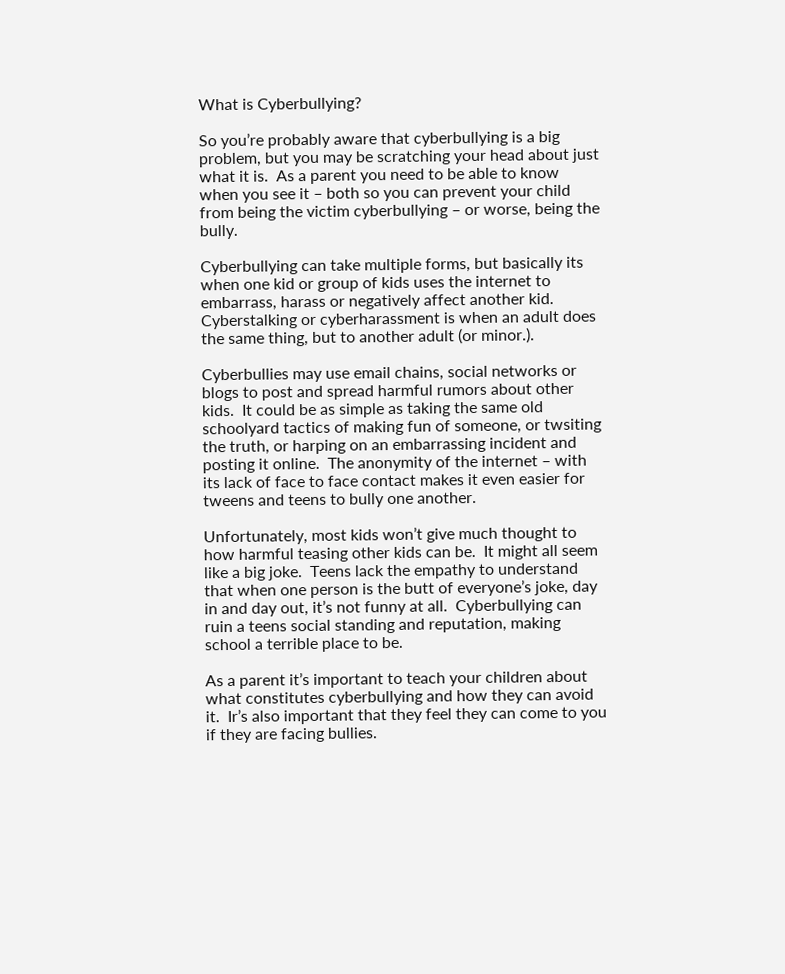What is Cyberbullying?

So you’re probably aware that cyberbullying is a big problem, but you may be scratching your head about just what it is.  As a parent you need to be able to know when you see it – both so you can prevent your child from being the victim cyberbullying – or worse, being the bully.

Cyberbullying can take multiple forms, but basically its when one kid or group of kids uses the internet to embarrass, harass or negatively affect another kid.  Cyberstalking or cyberharassment is when an adult does the same thing, but to another adult (or minor.).

Cyberbullies may use email chains, social networks or blogs to post and spread harmful rumors about other kids.  It could be as simple as taking the same old schoolyard tactics of making fun of someone, or twsiting the truth, or harping on an embarrassing incident and posting it online.  The anonymity of the internet – with its lack of face to face contact makes it even easier for tweens and teens to bully one another.

Unfortunately, most kids won’t give much thought to how harmful teasing other kids can be.  It might all seem like a big joke.  Teens lack the empathy to understand that when one person is the butt of everyone’s joke, day in and day out, it’s not funny at all.  Cyberbullying can ruin a teens social standing and reputation, making school a terrible place to be.

As a parent it’s important to teach your children about what constitutes cyberbullying and how they can avoid it.  Ir’s also important that they feel they can come to you if they are facing bullies.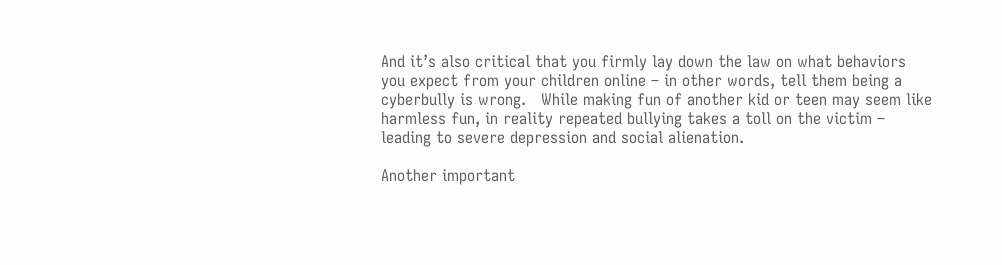And it’s also critical that you firmly lay down the law on what behaviors you expect from your children online – in other words, tell them being a cyberbully is wrong.   While making fun of another kid or teen may seem like harmless fun, in reality repeated bullying takes a toll on the victim – leading to severe depression and social alienation.

Another important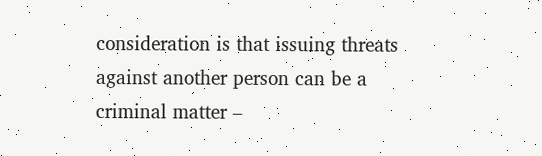consideration is that issuing threats against another person can be a criminal matter –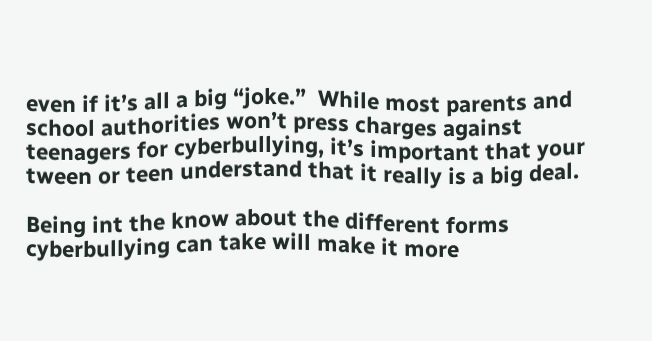even if it’s all a big “joke.”  While most parents and school authorities won’t press charges against teenagers for cyberbullying, it’s important that your tween or teen understand that it really is a big deal.

Being int the know about the different forms cyberbullying can take will make it more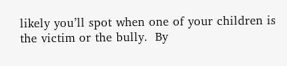likely you’ll spot when one of your children is the victim or the bully.  By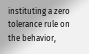instituting a zero tolerance rule on the behavior,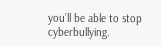you’ll be able to stop cyberbullying.